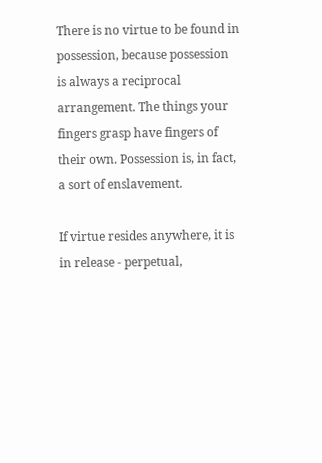There is no virtue to be found in possession, because possession is always a reciprocal arrangement. The things your fingers grasp have fingers of their own. Possession is, in fact, a sort of enslavement.

If virtue resides anywhere, it is in release - perpetual,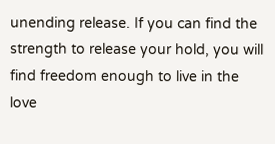unending release. If you can find the strength to release your hold, you will find freedom enough to live in the love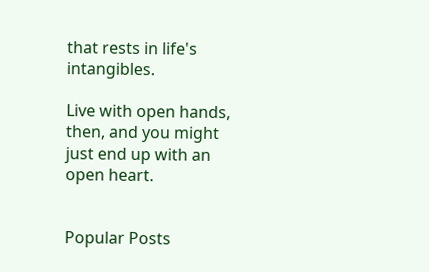that rests in life's intangibles.

Live with open hands, then, and you might just end up with an open heart.


Popular Posts